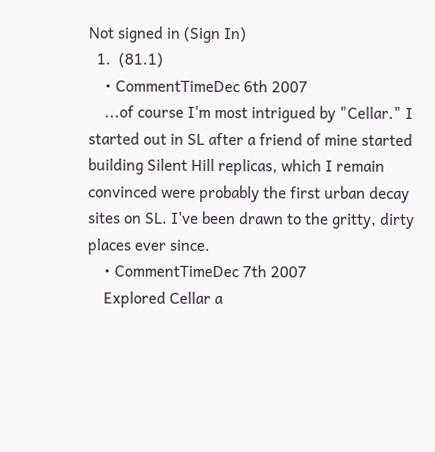Not signed in (Sign In)
  1.  (81.1)
    • CommentTimeDec 6th 2007
    ...of course I'm most intrigued by "Cellar." I started out in SL after a friend of mine started building Silent Hill replicas, which I remain convinced were probably the first urban decay sites on SL. I've been drawn to the gritty, dirty places ever since.
    • CommentTimeDec 7th 2007
    Explored Cellar a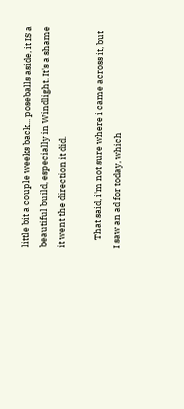little bit a couple weeks back... poseballs aside, it IS a beautiful build, especially in Windlight. It's a shame it went the direction it did.

    That said, i'm not sure where i came across it, but I saw an ad for today, which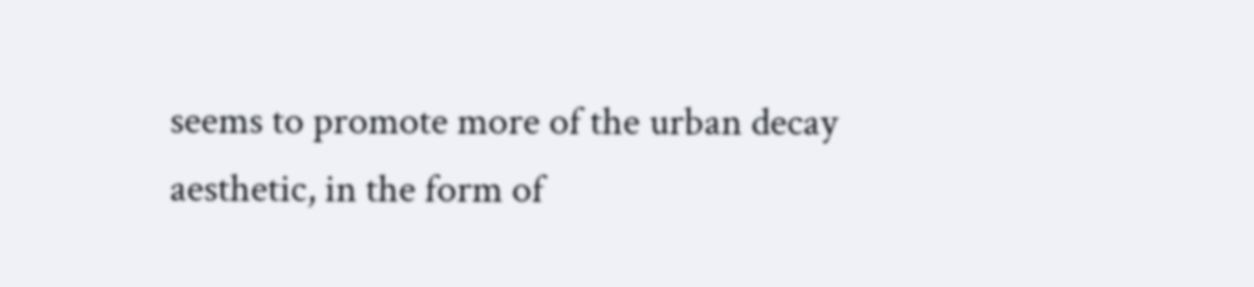seems to promote more of the urban decay aesthetic, in the form of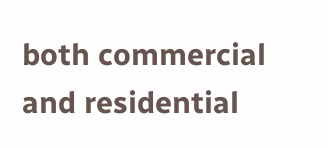both commercial and residential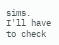sims. I'll have to check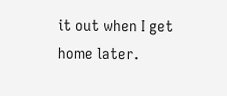it out when I get home later.